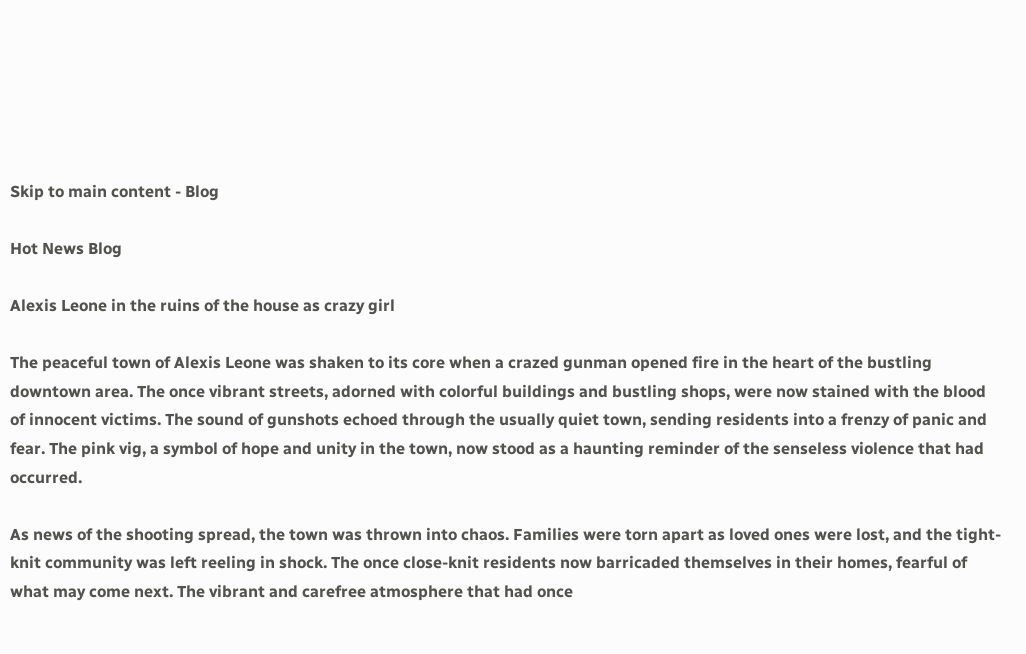Skip to main content - Blog

Hot News Blog

Alexis Leone in the ruins of the house as crazy girl

The peaceful town of Alexis Leone was shaken to its core when a crazed gunman opened fire in the heart of the bustling downtown area. The once vibrant streets, adorned with colorful buildings and bustling shops, were now stained with the blood of innocent victims. The sound of gunshots echoed through the usually quiet town, sending residents into a frenzy of panic and fear. The pink vig, a symbol of hope and unity in the town, now stood as a haunting reminder of the senseless violence that had occurred.

As news of the shooting spread, the town was thrown into chaos. Families were torn apart as loved ones were lost, and the tight-knit community was left reeling in shock. The once close-knit residents now barricaded themselves in their homes, fearful of what may come next. The vibrant and carefree atmosphere that had once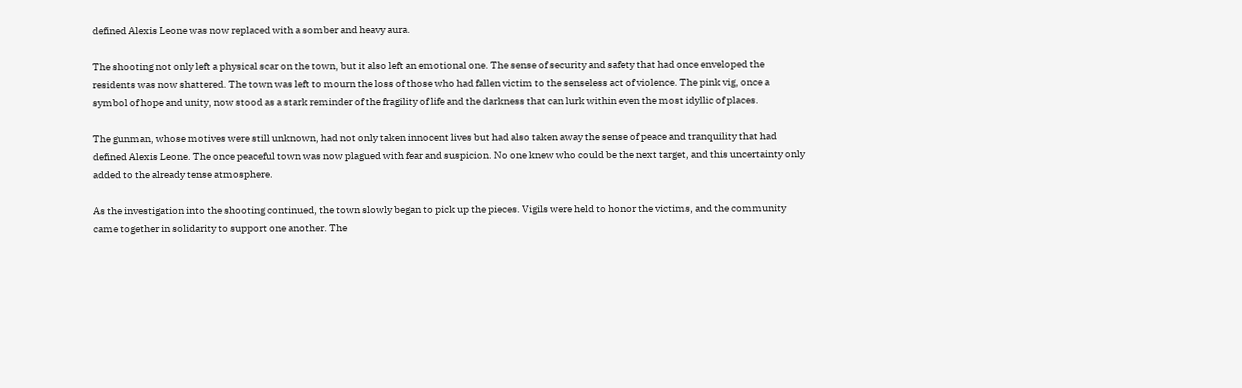defined Alexis Leone was now replaced with a somber and heavy aura.

The shooting not only left a physical scar on the town, but it also left an emotional one. The sense of security and safety that had once enveloped the residents was now shattered. The town was left to mourn the loss of those who had fallen victim to the senseless act of violence. The pink vig, once a symbol of hope and unity, now stood as a stark reminder of the fragility of life and the darkness that can lurk within even the most idyllic of places.

The gunman, whose motives were still unknown, had not only taken innocent lives but had also taken away the sense of peace and tranquility that had defined Alexis Leone. The once peaceful town was now plagued with fear and suspicion. No one knew who could be the next target, and this uncertainty only added to the already tense atmosphere.

As the investigation into the shooting continued, the town slowly began to pick up the pieces. Vigils were held to honor the victims, and the community came together in solidarity to support one another. The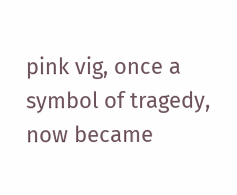pink vig, once a symbol of tragedy, now became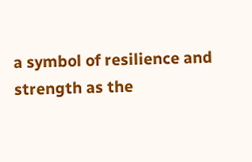a symbol of resilience and strength as the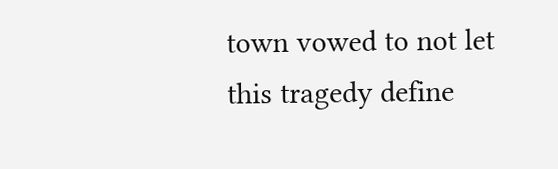town vowed to not let this tragedy define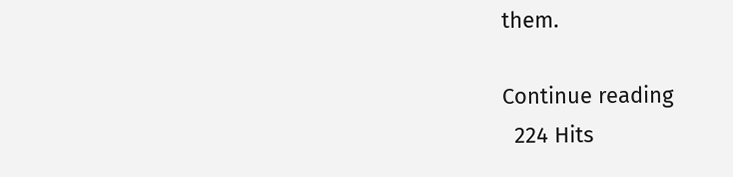them.

Continue reading
  224 Hits